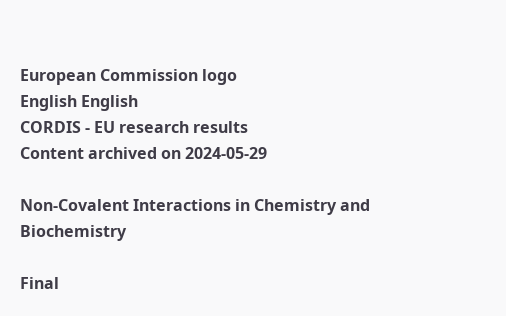European Commission logo
English English
CORDIS - EU research results
Content archived on 2024-05-29

Non-Covalent Interactions in Chemistry and Biochemistry

Final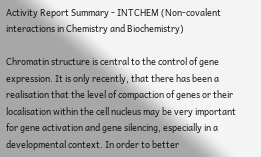Activity Report Summary - INTCHEM (Non-covalent interactions in Chemistry and Biochemistry)

Chromatin structure is central to the control of gene expression. It is only recently, that there has been a realisation that the level of compaction of genes or their localisation within the cell nucleus may be very important for gene activation and gene silencing, especially in a developmental context. In order to better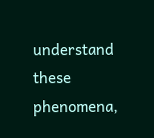understand these phenomena,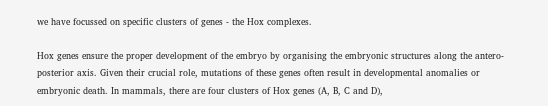we have focussed on specific clusters of genes - the Hox complexes.

Hox genes ensure the proper development of the embryo by organising the embryonic structures along the antero-posterior axis. Given their crucial role, mutations of these genes often result in developmental anomalies or embryonic death. In mammals, there are four clusters of Hox genes (A, B, C and D),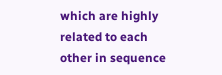which are highly related to each other in sequence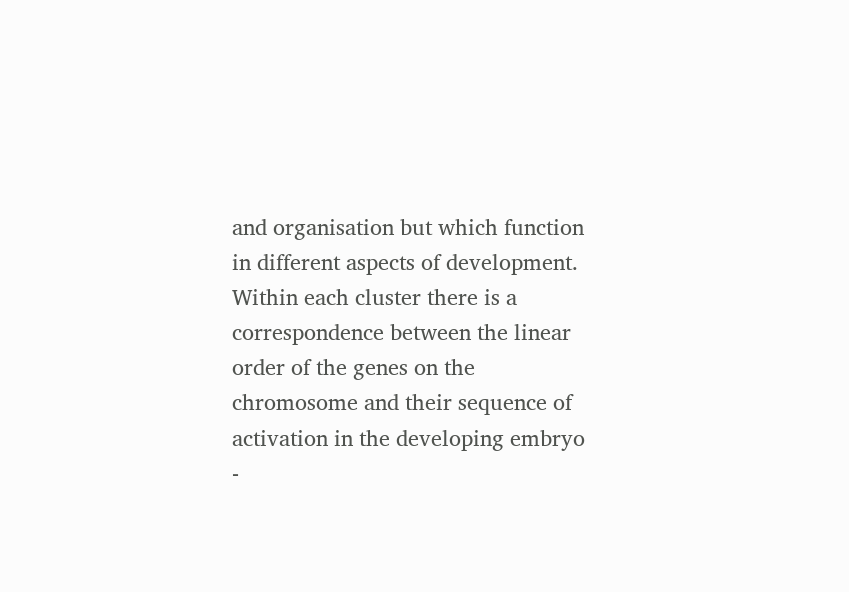and organisation but which function in different aspects of development. Within each cluster there is a correspondence between the linear order of the genes on the chromosome and their sequence of activation in the developing embryo -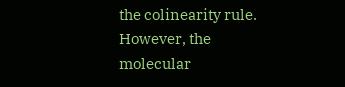the colinearity rule. However, the molecular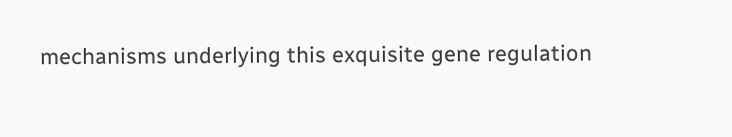mechanisms underlying this exquisite gene regulation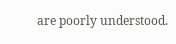are poorly understood.